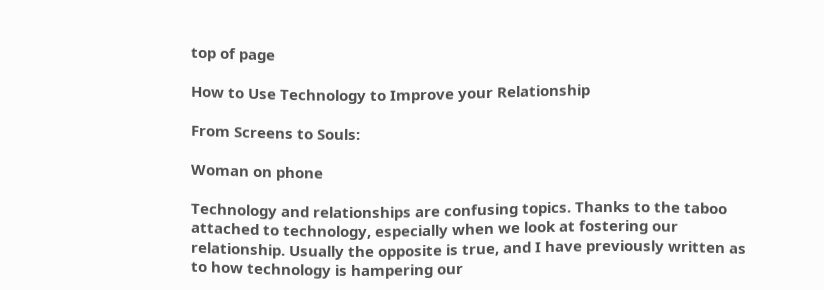top of page

How to Use Technology to Improve your Relationship

From Screens to Souls:

Woman on phone

Technology and relationships are confusing topics. Thanks to the taboo attached to technology, especially when we look at fostering our relationship. Usually the opposite is true, and I have previously written as to how technology is hampering our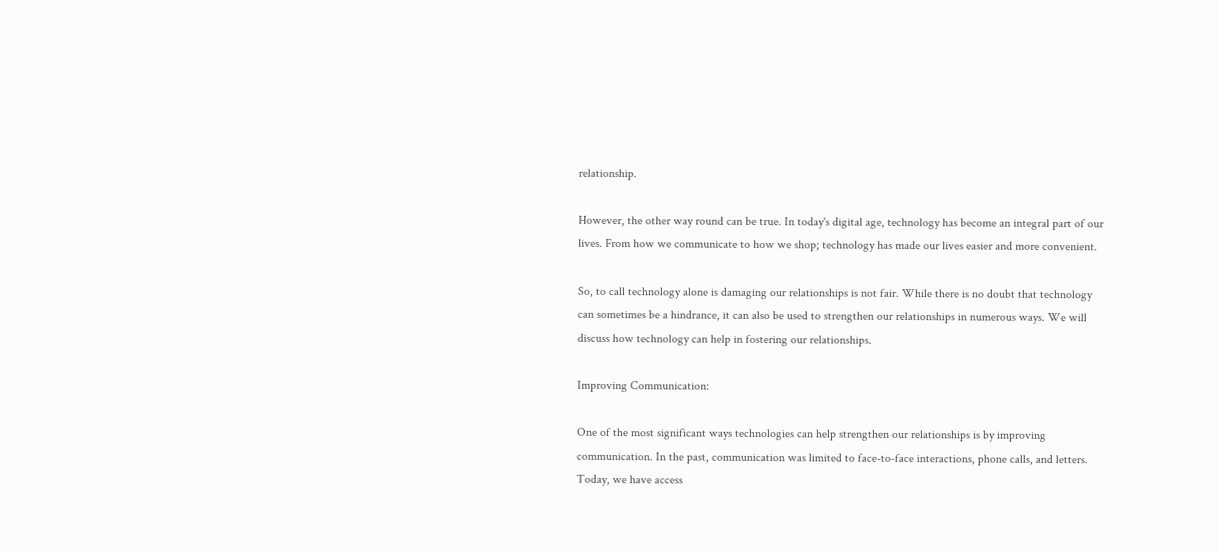relationship.

However, the other way round can be true. In today's digital age, technology has become an integral part of our lives. From how we communicate to how we shop; technology has made our lives easier and more convenient.

So, to call technology alone is damaging our relationships is not fair. While there is no doubt that technology can sometimes be a hindrance, it can also be used to strengthen our relationships in numerous ways. We will discuss how technology can help in fostering our relationships.

Improving Communication:

One of the most significant ways technologies can help strengthen our relationships is by improving communication. In the past, communication was limited to face-to-face interactions, phone calls, and letters. Today, we have access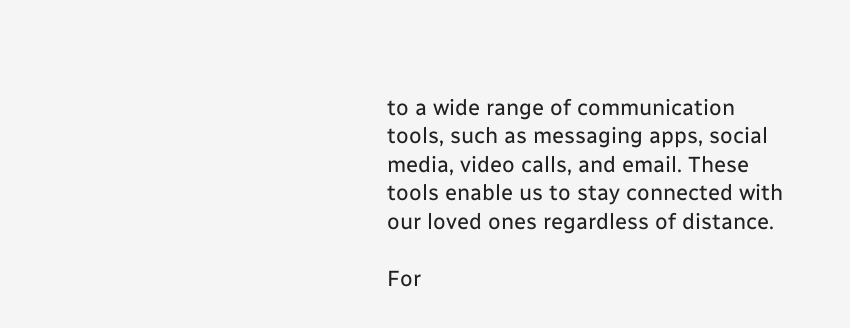to a wide range of communication tools, such as messaging apps, social media, video calls, and email. These tools enable us to stay connected with our loved ones regardless of distance.

For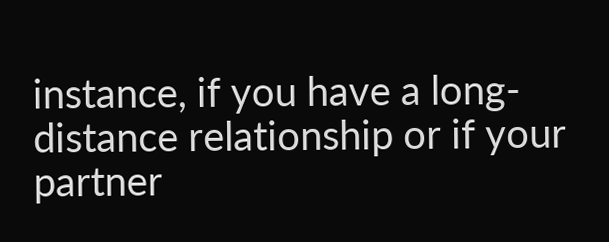instance, if you have a long-distance relationship or if your partner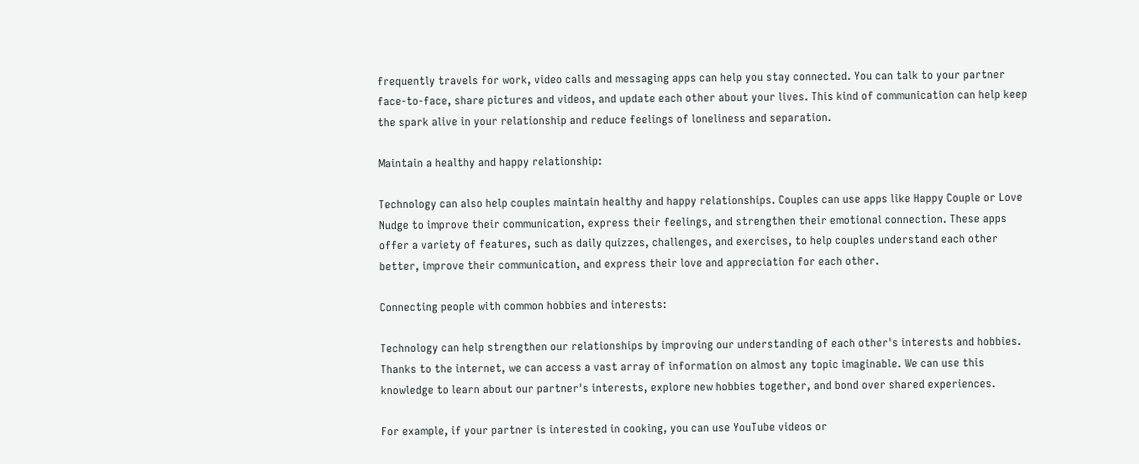frequently travels for work, video calls and messaging apps can help you stay connected. You can talk to your partner face-to-face, share pictures and videos, and update each other about your lives. This kind of communication can help keep the spark alive in your relationship and reduce feelings of loneliness and separation.

Maintain a healthy and happy relationship:

Technology can also help couples maintain healthy and happy relationships. Couples can use apps like Happy Couple or Love Nudge to improve their communication, express their feelings, and strengthen their emotional connection. These apps offer a variety of features, such as daily quizzes, challenges, and exercises, to help couples understand each other better, improve their communication, and express their love and appreciation for each other.

Connecting people with common hobbies and interests:

Technology can help strengthen our relationships by improving our understanding of each other's interests and hobbies. Thanks to the internet, we can access a vast array of information on almost any topic imaginable. We can use this knowledge to learn about our partner's interests, explore new hobbies together, and bond over shared experiences.

For example, if your partner is interested in cooking, you can use YouTube videos or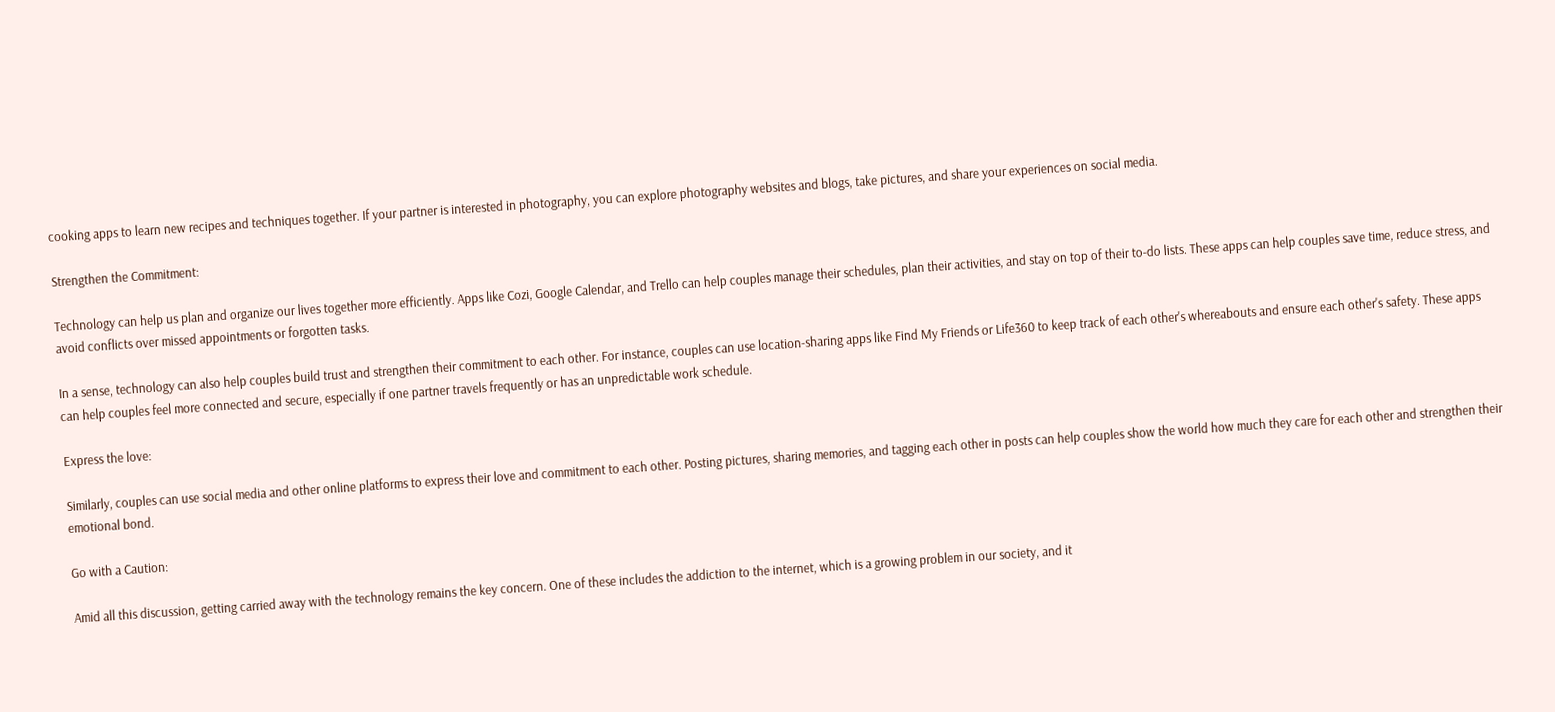cooking apps to learn new recipes and techniques together. If your partner is interested in photography, you can explore photography websites and blogs, take pictures, and share your experiences on social media.

Strengthen the Commitment:

Technology can help us plan and organize our lives together more efficiently. Apps like Cozi, Google Calendar, and Trello can help couples manage their schedules, plan their activities, and stay on top of their to-do lists. These apps can help couples save time, reduce stress, and avoid conflicts over missed appointments or forgotten tasks.

In a sense, technology can also help couples build trust and strengthen their commitment to each other. For instance, couples can use location-sharing apps like Find My Friends or Life360 to keep track of each other's whereabouts and ensure each other's safety. These apps can help couples feel more connected and secure, especially if one partner travels frequently or has an unpredictable work schedule.

Express the love:

Similarly, couples can use social media and other online platforms to express their love and commitment to each other. Posting pictures, sharing memories, and tagging each other in posts can help couples show the world how much they care for each other and strengthen their emotional bond.

Go with a Caution:

Amid all this discussion, getting carried away with the technology remains the key concern. One of these includes the addiction to the internet, which is a growing problem in our society, and it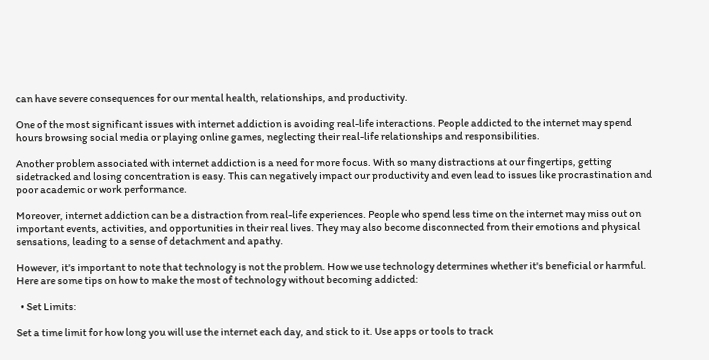can have severe consequences for our mental health, relationships, and productivity.

One of the most significant issues with internet addiction is avoiding real-life interactions. People addicted to the internet may spend hours browsing social media or playing online games, neglecting their real-life relationships and responsibilities.

Another problem associated with internet addiction is a need for more focus. With so many distractions at our fingertips, getting sidetracked and losing concentration is easy. This can negatively impact our productivity and even lead to issues like procrastination and poor academic or work performance.

Moreover, internet addiction can be a distraction from real-life experiences. People who spend less time on the internet may miss out on important events, activities, and opportunities in their real lives. They may also become disconnected from their emotions and physical sensations, leading to a sense of detachment and apathy.

However, it's important to note that technology is not the problem. How we use technology determines whether it's beneficial or harmful. Here are some tips on how to make the most of technology without becoming addicted:

  • Set Limits:

Set a time limit for how long you will use the internet each day, and stick to it. Use apps or tools to track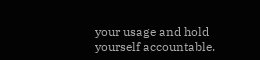your usage and hold yourself accountable.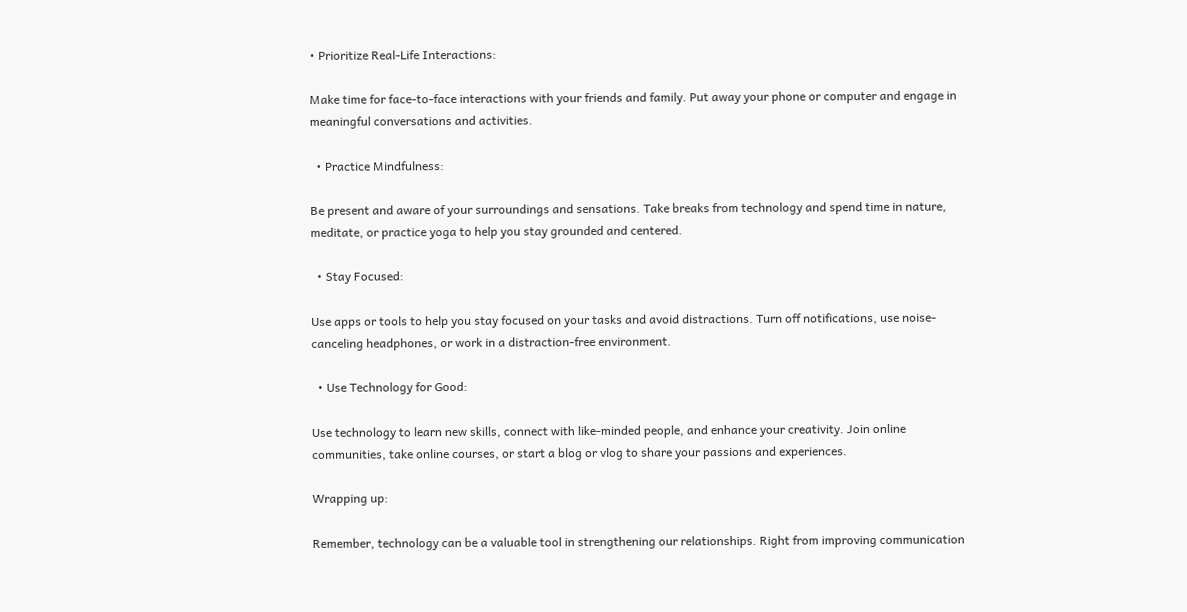• Prioritize Real-Life Interactions:

Make time for face-to-face interactions with your friends and family. Put away your phone or computer and engage in meaningful conversations and activities.

  • Practice Mindfulness:

Be present and aware of your surroundings and sensations. Take breaks from technology and spend time in nature, meditate, or practice yoga to help you stay grounded and centered.

  • Stay Focused:

Use apps or tools to help you stay focused on your tasks and avoid distractions. Turn off notifications, use noise-canceling headphones, or work in a distraction-free environment.

  • Use Technology for Good:

Use technology to learn new skills, connect with like-minded people, and enhance your creativity. Join online communities, take online courses, or start a blog or vlog to share your passions and experiences.

Wrapping up:

Remember, technology can be a valuable tool in strengthening our relationships. Right from improving communication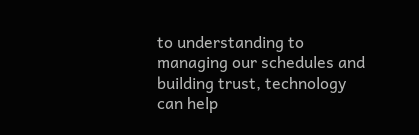to understanding to managing our schedules and building trust, technology can help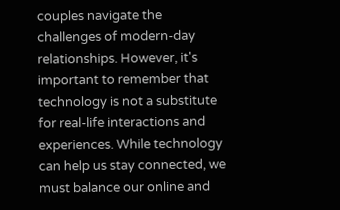couples navigate the challenges of modern-day relationships. However, it's important to remember that technology is not a substitute for real-life interactions and experiences. While technology can help us stay connected, we must balance our online and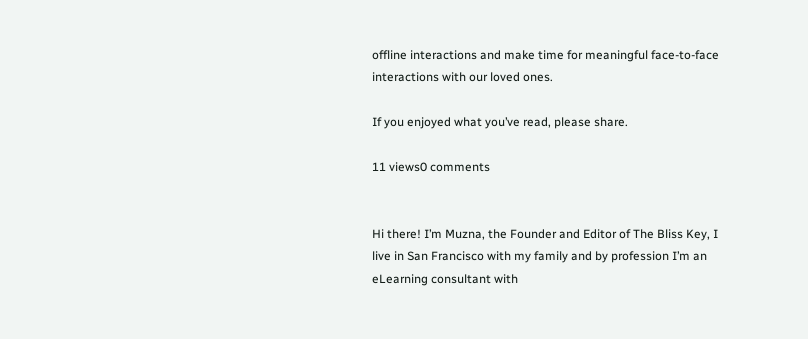offline interactions and make time for meaningful face-to-face interactions with our loved ones.

If you enjoyed what you’ve read, please share.

11 views0 comments


Hi there! I’m Muzna, the Founder and Editor of The Bliss Key, I live in San Francisco with my family and by profession I’m an eLearning consultant with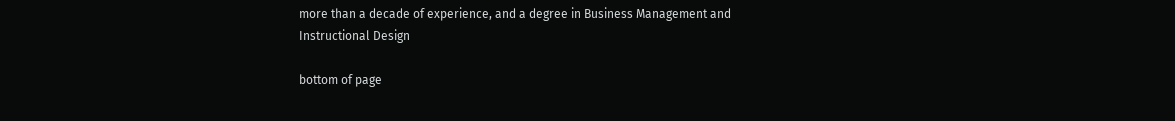more than a decade of experience, and a degree in Business Management and Instructional Design

bottom of page